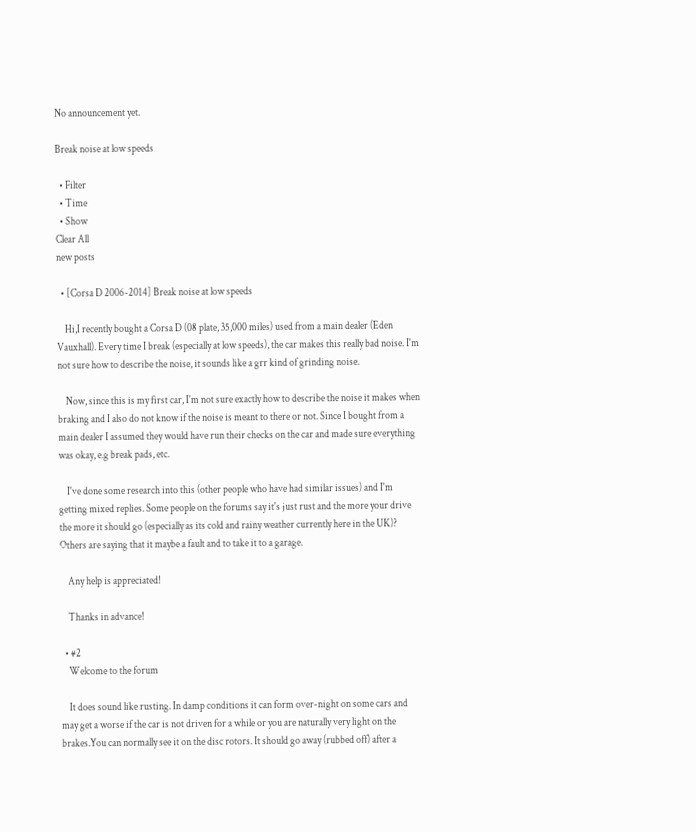No announcement yet.

Break noise at low speeds

  • Filter
  • Time
  • Show
Clear All
new posts

  • [Corsa D 2006-2014] Break noise at low speeds

    Hi,I recently bought a Corsa D (08 plate, 35,000 miles) used from a main dealer (Eden Vauxhall). Every time I break (especially at low speeds), the car makes this really bad noise. I'm not sure how to describe the noise, it sounds like a grr kind of grinding noise.

    Now, since this is my first car, I'm not sure exactly how to describe the noise it makes when braking and I also do not know if the noise is meant to there or not. Since I bought from a main dealer I assumed they would have run their checks on the car and made sure everything was okay, e.g break pads, etc.

    I've done some research into this (other people who have had similar issues) and I'm getting mixed replies. Some people on the forums say it's just rust and the more your drive the more it should go (especially as its cold and rainy weather currently here in the UK)? Others are saying that it maybe a fault and to take it to a garage.

    Any help is appreciated!

    Thanks in advance!

  • #2
    Welcome to the forum

    It does sound like rusting. In damp conditions it can form over-night on some cars and may get a worse if the car is not driven for a while or you are naturally very light on the brakes.You can normally see it on the disc rotors. It should go away (rubbed off) after a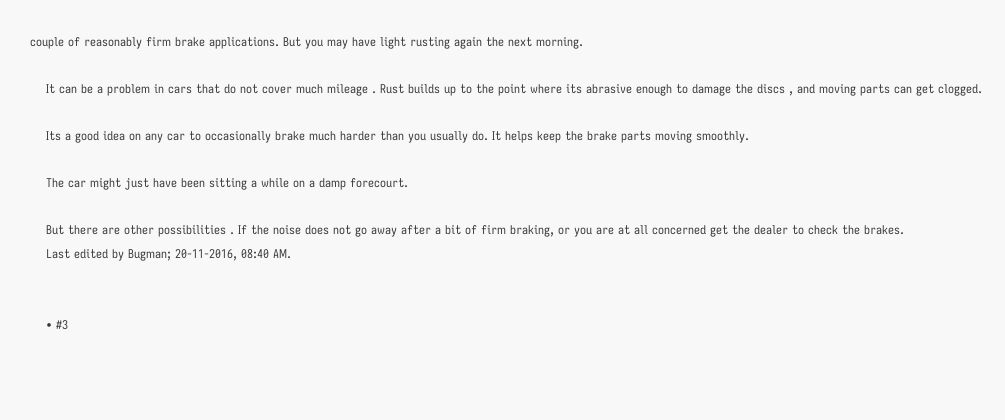couple of reasonably firm brake applications. But you may have light rusting again the next morning.

    It can be a problem in cars that do not cover much mileage . Rust builds up to the point where its abrasive enough to damage the discs , and moving parts can get clogged.

    Its a good idea on any car to occasionally brake much harder than you usually do. It helps keep the brake parts moving smoothly.

    The car might just have been sitting a while on a damp forecourt.

    But there are other possibilities . If the noise does not go away after a bit of firm braking, or you are at all concerned get the dealer to check the brakes.
    Last edited by Bugman; 20-11-2016, 08:40 AM.


    • #3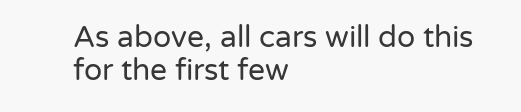As above, all cars will do this for the first few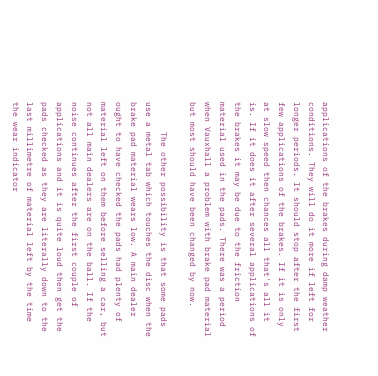applications of the brakes during damp weather conditions. They will do it more if left for longer periods. It should stop after the first few applications of the brakes. If it is only at slow speed then chances all that's all it is. If it does it after several applications of the brakes it may be due to the friction material used in the pads. There was a period when Vauxhall a problem with brake pad material but most should have been changed by now.

      The other possibility is that some pads use a metal tab which touches the disc when the brake pad material wears low. A main dealer ought to have checked the pads had plenty of material left on them before selling a car, but not all main dealers are on the ball. If the noise continues after the first couple of applications and it is quite loud then get the pads checked as they are literally down to the last millimetre of material left by the time the wear indicator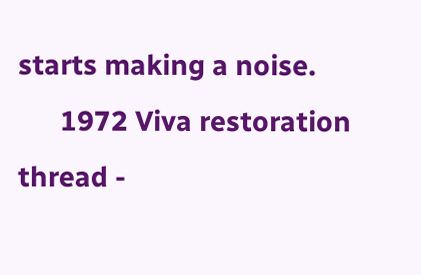starts making a noise.
      1972 Viva restoration thread -